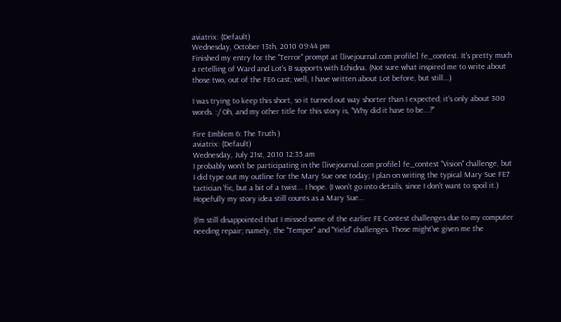aviatrix: (Default)
Wednesday, October 13th, 2010 09:44 pm
Finished my entry for the "Terror" prompt at [livejournal.com profile] fe_contest. It's pretty much a retelling of Ward and Lot's B supports with Echidna. (Not sure what inspired me to write about those two, out of the FE6 cast; well, I have written about Lot before, but still...)

I was trying to keep this short, so it turned out way shorter than I expected; it's only about 300 words. :/ Oh, and my other title for this story is, "Why did it have to be...?"

Fire Emblem 6: The Truth )
aviatrix: (Default)
Wednesday, July 21st, 2010 12:35 am
I probably won't be participating in the [livejournal.com profile] fe_contest "Vision" challenge, but I did type out my outline for the Mary Sue one today; I plan on writing the typical Mary Sue FE7 tactician 'fic, but a bit of a twist... I hope. (I won't go into details, since I don't want to spoil it.) Hopefully my story idea still counts as a Mary Sue...

(I'm still disappointed that I missed some of the earlier FE Contest challenges due to my computer needing repair; namely, the "Temper" and "Yield" challenges. Those might've given me the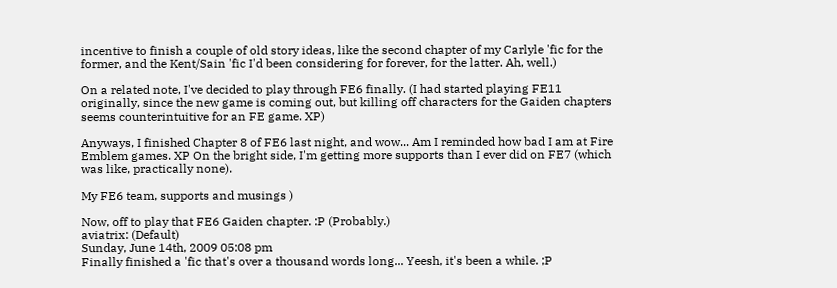incentive to finish a couple of old story ideas, like the second chapter of my Carlyle 'fic for the former, and the Kent/Sain 'fic I'd been considering for forever, for the latter. Ah, well.)

On a related note, I've decided to play through FE6 finally. (I had started playing FE11 originally, since the new game is coming out, but killing off characters for the Gaiden chapters seems counterintuitive for an FE game. XP)

Anyways, I finished Chapter 8 of FE6 last night, and wow... Am I reminded how bad I am at Fire Emblem games. XP On the bright side, I'm getting more supports than I ever did on FE7 (which was like, practically none).

My FE6 team, supports and musings )

Now, off to play that FE6 Gaiden chapter. :P (Probably.)
aviatrix: (Default)
Sunday, June 14th, 2009 05:08 pm
Finally finished a 'fic that's over a thousand words long... Yeesh, it's been a while. ;P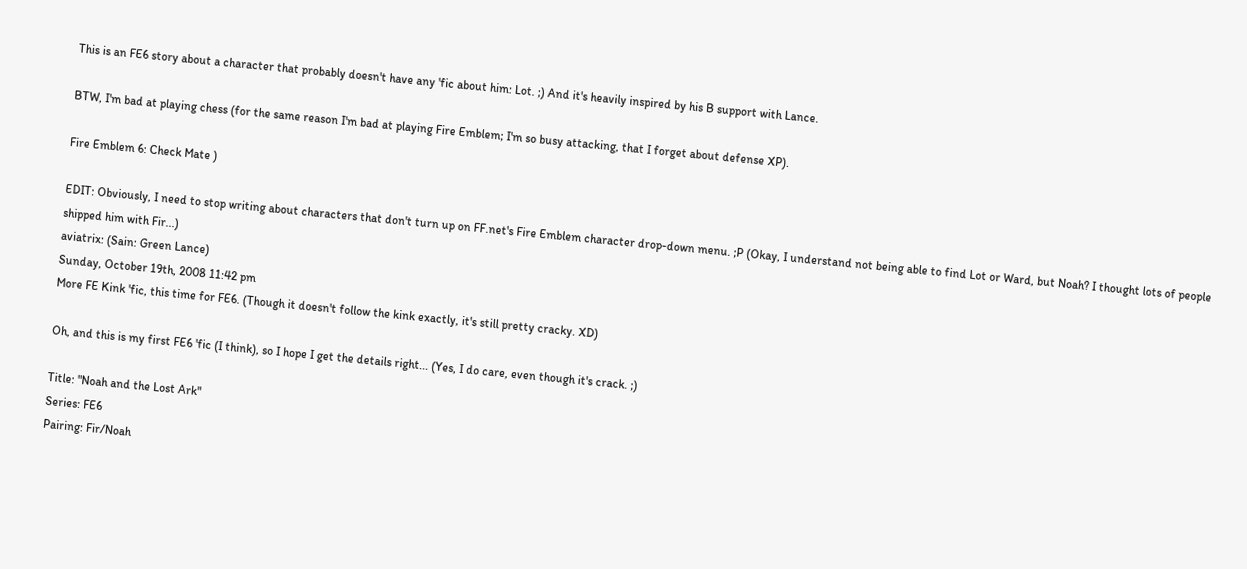This is an FE6 story about a character that probably doesn't have any 'fic about him: Lot. ;) And it's heavily inspired by his B support with Lance.

BTW, I'm bad at playing chess (for the same reason I'm bad at playing Fire Emblem; I'm so busy attacking, that I forget about defense XP).

Fire Emblem 6: Check Mate )

EDIT: Obviously, I need to stop writing about characters that don't turn up on FF.net's Fire Emblem character drop-down menu. ;P (Okay, I understand not being able to find Lot or Ward, but Noah? I thought lots of people shipped him with Fir...)
aviatrix: (Sain: Green Lance)
Sunday, October 19th, 2008 11:42 pm
More FE Kink 'fic, this time for FE6. (Though it doesn't follow the kink exactly, it's still pretty cracky. XD)

Oh, and this is my first FE6 'fic (I think), so I hope I get the details right... (Yes, I do care, even though it's crack. ;)

Title: "Noah and the Lost Ark"
Series: FE6
Pairing: Fir/Noah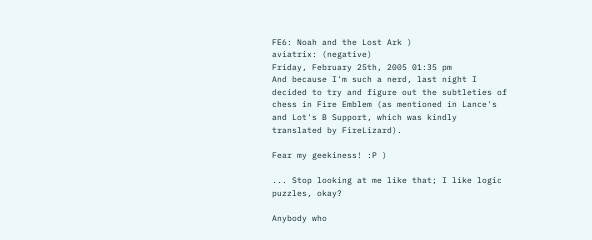FE6: Noah and the Lost Ark )
aviatrix: (negative)
Friday, February 25th, 2005 01:35 pm
And because I'm such a nerd, last night I decided to try and figure out the subtleties of chess in Fire Emblem (as mentioned in Lance's and Lot's B Support, which was kindly translated by FireLizard).

Fear my geekiness! :P )

... Stop looking at me like that; I like logic puzzles, okay?

Anybody who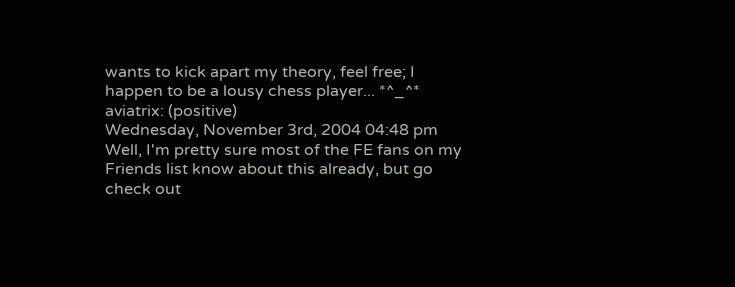wants to kick apart my theory, feel free; I happen to be a lousy chess player... *^_^*
aviatrix: (positive)
Wednesday, November 3rd, 2004 04:48 pm
Well, I'm pretty sure most of the FE fans on my Friends list know about this already, but go check out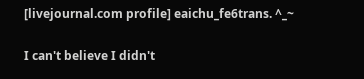[livejournal.com profile] eaichu_fe6trans. ^_~

I can't believe I didn't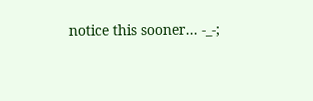notice this sooner... -_-;